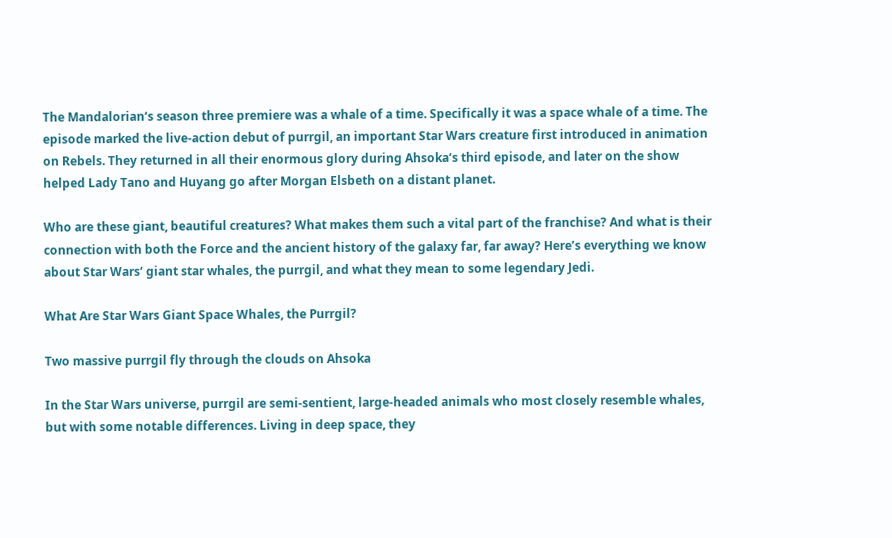The Mandalorian‘s season three premiere was a whale of a time. Specifically it was a space whale of a time. The episode marked the live-action debut of purrgil, an important Star Wars creature first introduced in animation on Rebels. They returned in all their enormous glory during Ahsoka‘s third episode, and later on the show helped Lady Tano and Huyang go after Morgan Elsbeth on a distant planet.

Who are these giant, beautiful creatures? What makes them such a vital part of the franchise? And what is their connection with both the Force and the ancient history of the galaxy far, far away? Here’s everything we know about Star Wars‘ giant star whales, the purrgil, and what they mean to some legendary Jedi.

What Are Star Wars Giant Space Whales, the Purrgil?

Two massive purrgil fly through the clouds on Ahsoka

In the Star Wars universe, purrgil are semi-sentient, large-headed animals who most closely resemble whales, but with some notable differences. Living in deep space, they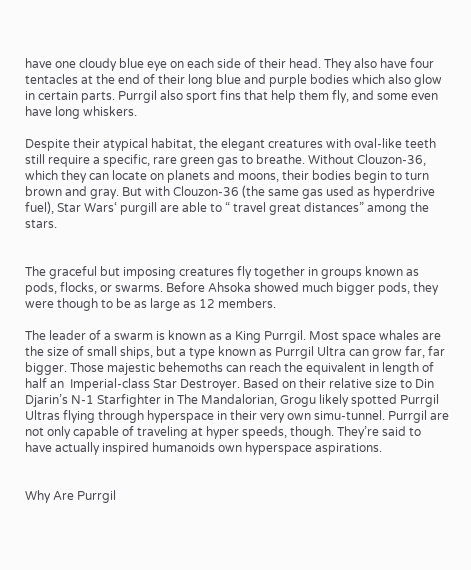have one cloudy blue eye on each side of their head. They also have four tentacles at the end of their long blue and purple bodies which also glow in certain parts. Purrgil also sport fins that help them fly, and some even have long whiskers.

Despite their atypical habitat, the elegant creatures with oval-like teeth still require a specific, rare green gas to breathe. Without Clouzon-36, which they can locate on planets and moons, their bodies begin to turn brown and gray. But with Clouzon-36 (the same gas used as hyperdrive fuel), Star Wars‘ purgill are able to “ travel great distances” among the stars.


The graceful but imposing creatures fly together in groups known as pods, flocks, or swarms. Before Ahsoka showed much bigger pods, they were though to be as large as 12 members.

The leader of a swarm is known as a King Purrgil. Most space whales are the size of small ships, but a type known as Purrgil Ultra can grow far, far bigger. Those majestic behemoths can reach the equivalent in length of half an  Imperial-class Star Destroyer. Based on their relative size to Din Djarin’s N-1 Starfighter in The Mandalorian, Grogu likely spotted Purrgil Ultras flying through hyperspace in their very own simu-tunnel. Purrgil are not only capable of traveling at hyper speeds, though. They’re said to have actually inspired humanoids own hyperspace aspirations.


Why Are Purrgil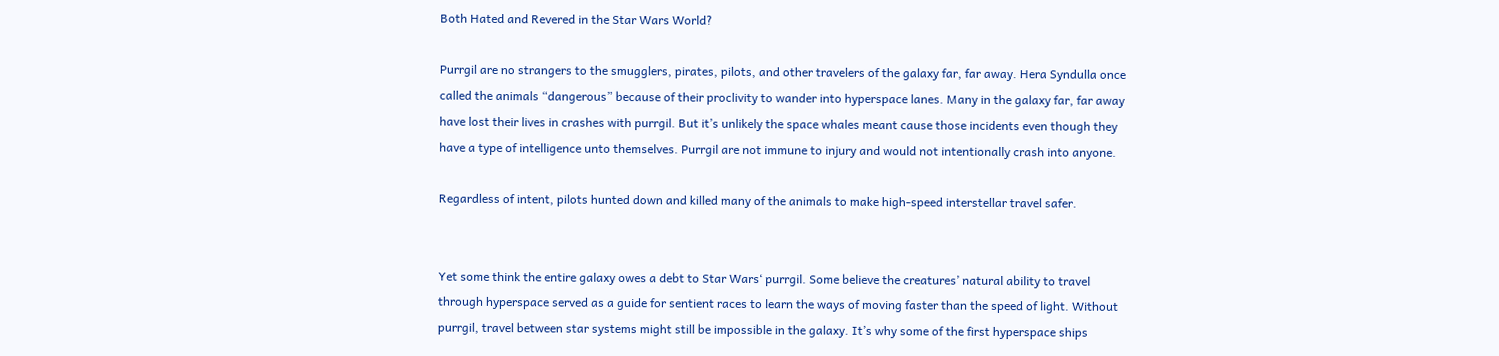Both Hated and Revered in the Star Wars World?

Purrgil are no strangers to the smugglers, pirates, pilots, and other travelers of the galaxy far, far away. Hera Syndulla once called the animals “dangerous” because of their proclivity to wander into hyperspace lanes. Many in the galaxy far, far away have lost their lives in crashes with purrgil. But it’s unlikely the space whales meant cause those incidents even though they have a type of intelligence unto themselves. Purrgil are not immune to injury and would not intentionally crash into anyone.

Regardless of intent, pilots hunted down and killed many of the animals to make high-speed interstellar travel safer.


Yet some think the entire galaxy owes a debt to Star Wars‘ purrgil. Some believe the creatures’ natural ability to travel through hyperspace served as a guide for sentient races to learn the ways of moving faster than the speed of light. Without purrgil, travel between star systems might still be impossible in the galaxy. It’s why some of the first hyperspace ships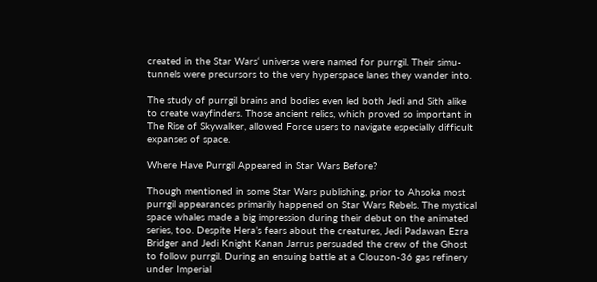created in the Star Wars‘ universe were named for purrgil. Their simu-tunnels were precursors to the very hyperspace lanes they wander into.

The study of purrgil brains and bodies even led both Jedi and Sith alike to create wayfinders. Those ancient relics, which proved so important in The Rise of Skywalker, allowed Force users to navigate especially difficult expanses of space.

Where Have Purrgil Appeared in Star Wars Before?

Though mentioned in some Star Wars publishing, prior to Ahsoka most purrgil appearances primarily happened on Star Wars Rebels. The mystical space whales made a big impression during their debut on the animated series, too. Despite Hera’s fears about the creatures, Jedi Padawan Ezra Bridger and Jedi Knight Kanan Jarrus persuaded the crew of the Ghost to follow purrgil. During an ensuing battle at a Clouzon-36 gas refinery under Imperial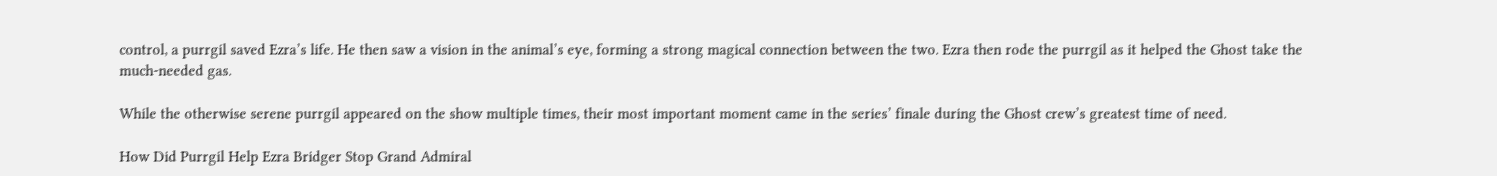control, a purrgil saved Ezra’s life. He then saw a vision in the animal’s eye, forming a strong magical connection between the two. Ezra then rode the purrgil as it helped the Ghost take the much-needed gas.

While the otherwise serene purrgil appeared on the show multiple times, their most important moment came in the series’ finale during the Ghost crew’s greatest time of need.

How Did Purrgil Help Ezra Bridger Stop Grand Admiral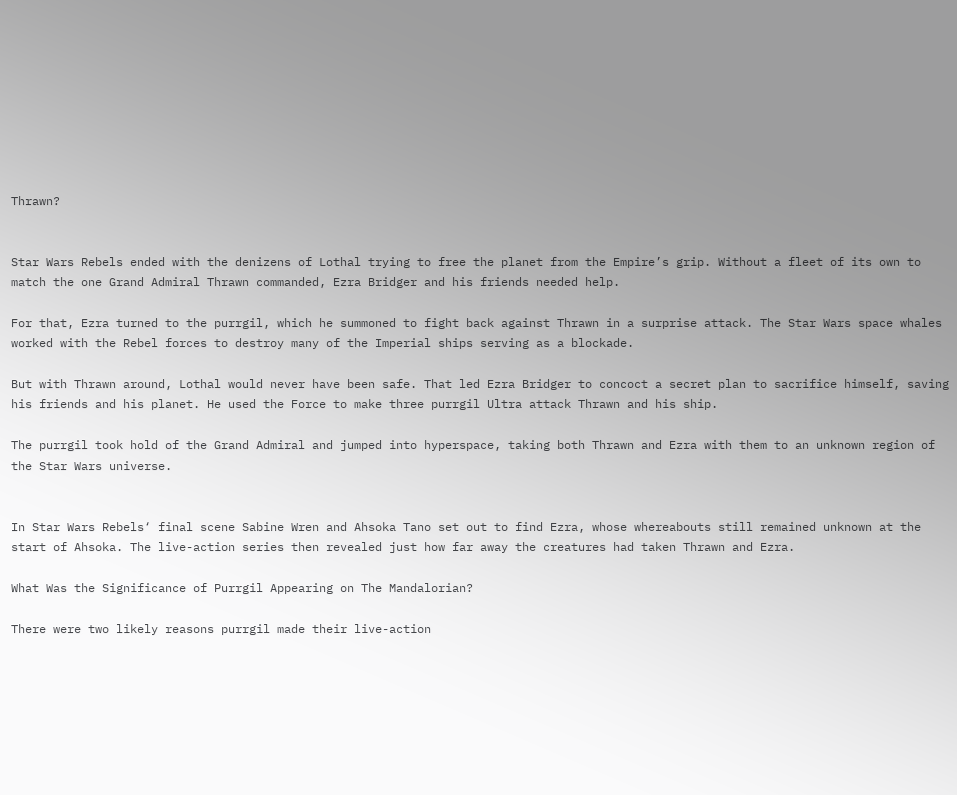Thrawn?


Star Wars Rebels ended with the denizens of Lothal trying to free the planet from the Empire’s grip. Without a fleet of its own to match the one Grand Admiral Thrawn commanded, Ezra Bridger and his friends needed help.

For that, Ezra turned to the purrgil, which he summoned to fight back against Thrawn in a surprise attack. The Star Wars space whales worked with the Rebel forces to destroy many of the Imperial ships serving as a blockade.

But with Thrawn around, Lothal would never have been safe. That led Ezra Bridger to concoct a secret plan to sacrifice himself, saving his friends and his planet. He used the Force to make three purrgil Ultra attack Thrawn and his ship.

The purrgil took hold of the Grand Admiral and jumped into hyperspace, taking both Thrawn and Ezra with them to an unknown region of the Star Wars universe.


In Star Wars Rebels‘ final scene Sabine Wren and Ahsoka Tano set out to find Ezra, whose whereabouts still remained unknown at the start of Ahsoka. The live-action series then revealed just how far away the creatures had taken Thrawn and Ezra.

What Was the Significance of Purrgil Appearing on The Mandalorian?

There were two likely reasons purrgil made their live-action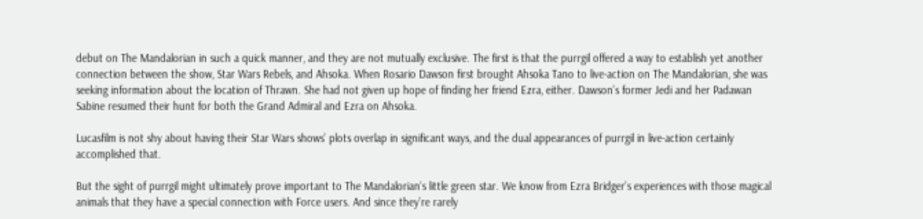debut on The Mandalorian in such a quick manner, and they are not mutually exclusive. The first is that the purrgil offered a way to establish yet another connection between the show, Star Wars Rebels, and Ahsoka. When Rosario Dawson first brought Ahsoka Tano to live-action on The Mandalorian, she was seeking information about the location of Thrawn. She had not given up hope of finding her friend Ezra, either. Dawson’s former Jedi and her Padawan Sabine resumed their hunt for both the Grand Admiral and Ezra on Ahsoka.

Lucasfilm is not shy about having their Star Wars shows’ plots overlap in significant ways, and the dual appearances of purrgil in live-action certainly accomplished that.

But the sight of purrgil might ultimately prove important to The Mandalorian‘s little green star. We know from Ezra Bridger’s experiences with those magical animals that they have a special connection with Force users. And since they’re rarely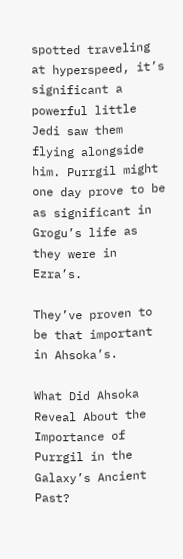spotted traveling at hyperspeed, it’s significant a powerful little Jedi saw them flying alongside him. Purrgil might one day prove to be as significant in Grogu’s life as they were in Ezra’s.

They’ve proven to be that important in Ahsoka’s.

What Did Ahsoka Reveal About the Importance of Purrgil in the Galaxy’s Ancient Past?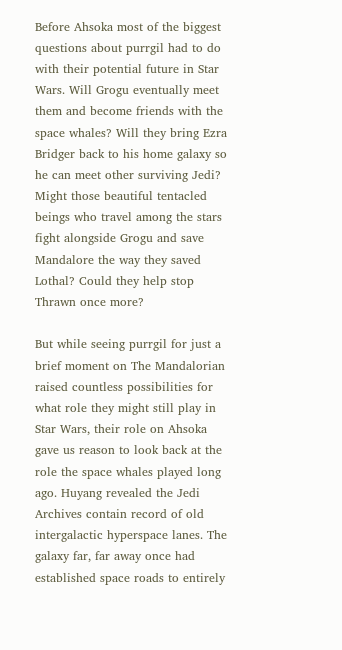Before Ahsoka most of the biggest questions about purrgil had to do with their potential future in Star Wars. Will Grogu eventually meet them and become friends with the space whales? Will they bring Ezra Bridger back to his home galaxy so he can meet other surviving Jedi? Might those beautiful tentacled beings who travel among the stars fight alongside Grogu and save Mandalore the way they saved Lothal? Could they help stop Thrawn once more?

But while seeing purrgil for just a brief moment on The Mandalorian raised countless possibilities for what role they might still play in Star Wars, their role on Ahsoka gave us reason to look back at the role the space whales played long ago. Huyang revealed the Jedi Archives contain record of old intergalactic hyperspace lanes. The galaxy far, far away once had established space roads to entirely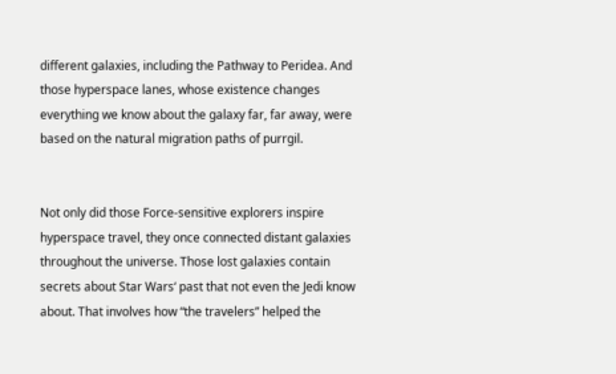different galaxies, including the Pathway to Peridea. And those hyperspace lanes, whose existence changes everything we know about the galaxy far, far away, were based on the natural migration paths of purrgil.


Not only did those Force-sensitive explorers inspire hyperspace travel, they once connected distant galaxies throughout the universe. Those lost galaxies contain secrets about Star Wars‘ past that not even the Jedi know about. That involves how “the travelers” helped the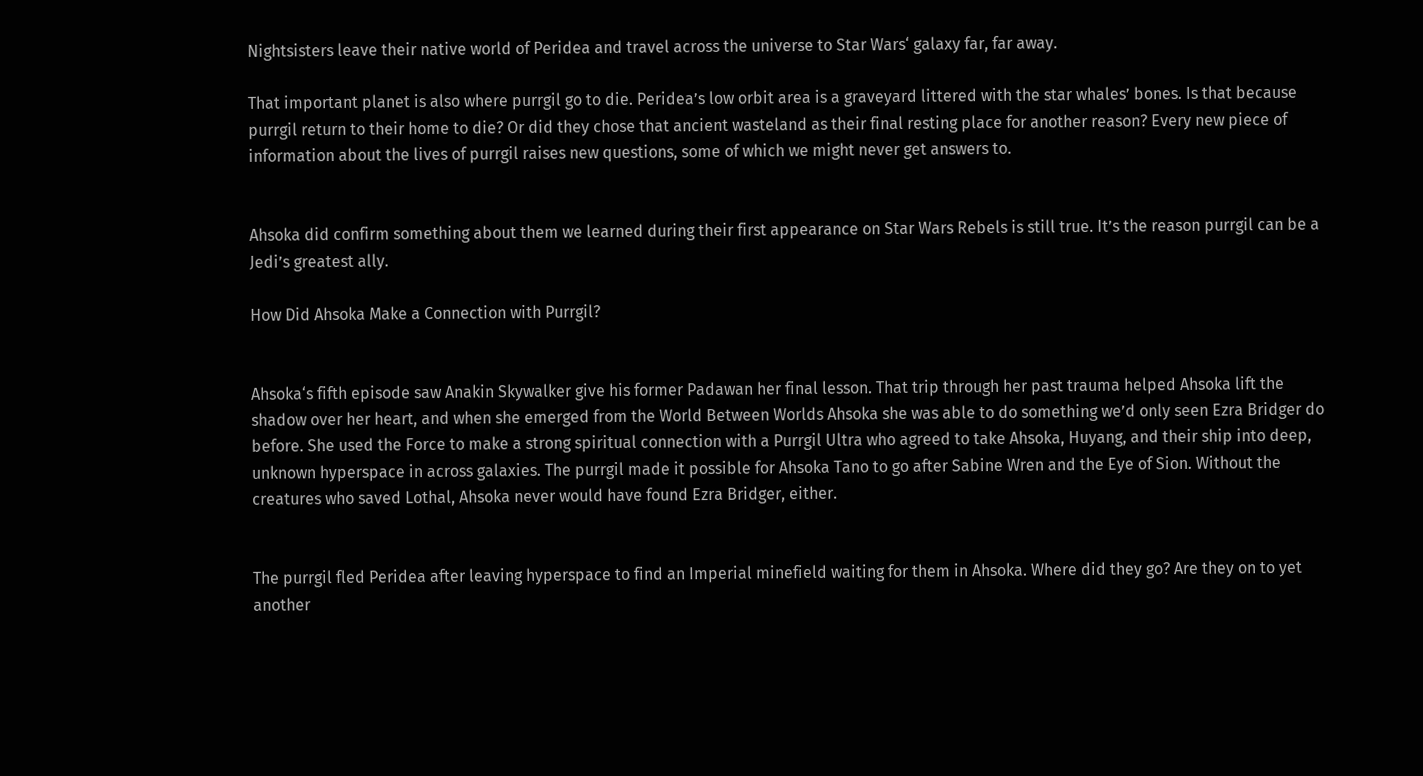Nightsisters leave their native world of Peridea and travel across the universe to Star Wars‘ galaxy far, far away.

That important planet is also where purrgil go to die. Peridea’s low orbit area is a graveyard littered with the star whales’ bones. Is that because purrgil return to their home to die? Or did they chose that ancient wasteland as their final resting place for another reason? Every new piece of information about the lives of purrgil raises new questions, some of which we might never get answers to.


Ahsoka did confirm something about them we learned during their first appearance on Star Wars Rebels is still true. It’s the reason purrgil can be a Jedi’s greatest ally.

How Did Ahsoka Make a Connection with Purrgil?


Ahsoka‘s fifth episode saw Anakin Skywalker give his former Padawan her final lesson. That trip through her past trauma helped Ahsoka lift the shadow over her heart, and when she emerged from the World Between Worlds Ahsoka she was able to do something we’d only seen Ezra Bridger do before. She used the Force to make a strong spiritual connection with a Purrgil Ultra who agreed to take Ahsoka, Huyang, and their ship into deep, unknown hyperspace in across galaxies. The purrgil made it possible for Ahsoka Tano to go after Sabine Wren and the Eye of Sion. Without the creatures who saved Lothal, Ahsoka never would have found Ezra Bridger, either.


The purrgil fled Peridea after leaving hyperspace to find an Imperial minefield waiting for them in Ahsoka. Where did they go? Are they on to yet another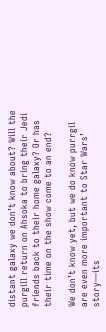distant galaxy we don’t know about? Will the purgill return on Ahsoka to bring their Jedi friends back to their home galaxy? Or has their time on the show come to an end?

We don’t know yet, but we do know purrgil are even more important to Star Wars’ story—its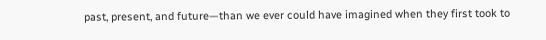past, present, and future—than we ever could have imagined when they first took to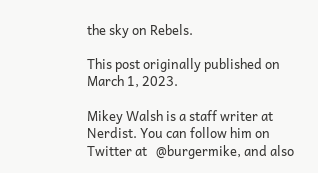the sky on Rebels.

This post originally published on March 1, 2023.

Mikey Walsh is a staff writer at Nerdist. You can follow him on Twitter at   @burgermike, and also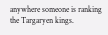anywhere someone is ranking the Targaryen kings.